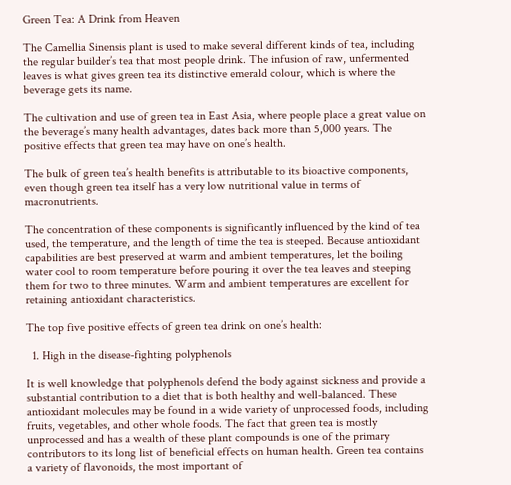Green Tea: A Drink from Heaven

The Camellia Sinensis plant is used to make several different kinds of tea, including the regular builder’s tea that most people drink. The infusion of raw, unfermented leaves is what gives green tea its distinctive emerald colour, which is where the beverage gets its name.

The cultivation and use of green tea in East Asia, where people place a great value on the beverage’s many health advantages, dates back more than 5,000 years. The positive effects that green tea may have on one’s health.

The bulk of green tea’s health benefits is attributable to its bioactive components, even though green tea itself has a very low nutritional value in terms of macronutrients.

The concentration of these components is significantly influenced by the kind of tea used, the temperature, and the length of time the tea is steeped. Because antioxidant capabilities are best preserved at warm and ambient temperatures, let the boiling water cool to room temperature before pouring it over the tea leaves and steeping them for two to three minutes. Warm and ambient temperatures are excellent for retaining antioxidant characteristics.

The top five positive effects of green tea drink on one’s health:

  1. High in the disease-fighting polyphenols

It is well knowledge that polyphenols defend the body against sickness and provide a substantial contribution to a diet that is both healthy and well-balanced. These antioxidant molecules may be found in a wide variety of unprocessed foods, including fruits, vegetables, and other whole foods. The fact that green tea is mostly unprocessed and has a wealth of these plant compounds is one of the primary contributors to its long list of beneficial effects on human health. Green tea contains a variety of flavonoids, the most important of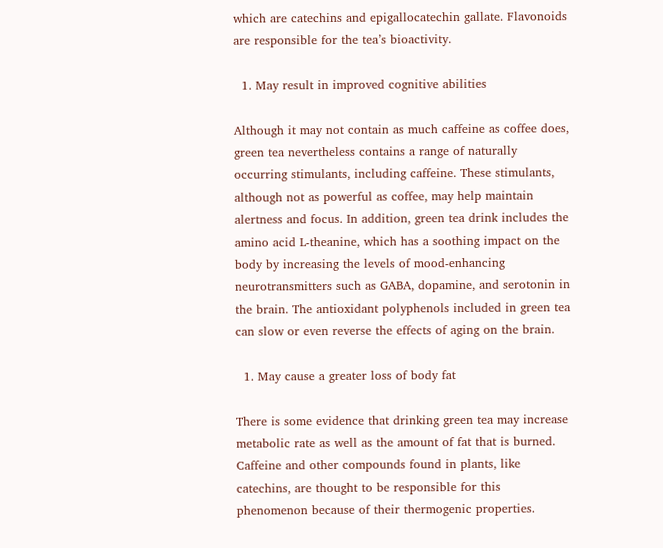which are catechins and epigallocatechin gallate. Flavonoids are responsible for the tea’s bioactivity.

  1. May result in improved cognitive abilities

Although it may not contain as much caffeine as coffee does, green tea nevertheless contains a range of naturally occurring stimulants, including caffeine. These stimulants, although not as powerful as coffee, may help maintain alertness and focus. In addition, green tea drink includes the amino acid L-theanine, which has a soothing impact on the body by increasing the levels of mood-enhancing neurotransmitters such as GABA, dopamine, and serotonin in the brain. The antioxidant polyphenols included in green tea can slow or even reverse the effects of aging on the brain.

  1. May cause a greater loss of body fat

There is some evidence that drinking green tea may increase metabolic rate as well as the amount of fat that is burned. Caffeine and other compounds found in plants, like catechins, are thought to be responsible for this phenomenon because of their thermogenic properties.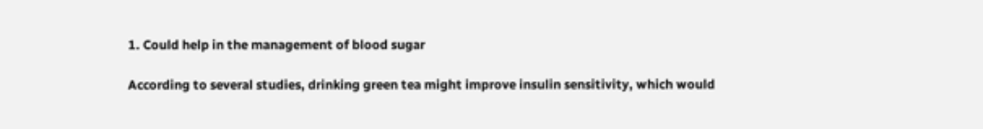1. Could help in the management of blood sugar

According to several studies, drinking green tea might improve insulin sensitivity, which would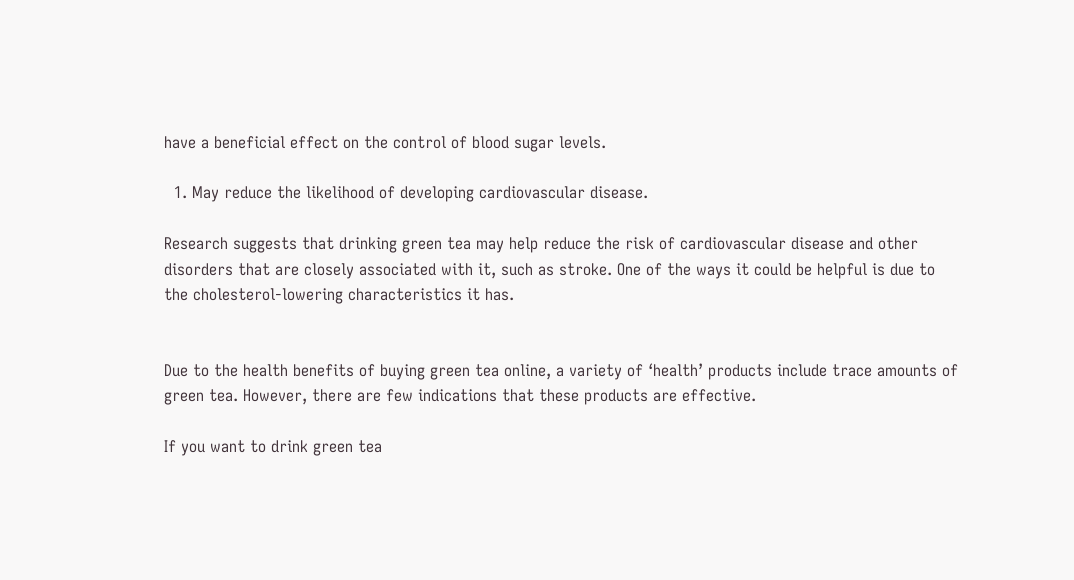have a beneficial effect on the control of blood sugar levels.

  1. May reduce the likelihood of developing cardiovascular disease.

Research suggests that drinking green tea may help reduce the risk of cardiovascular disease and other disorders that are closely associated with it, such as stroke. One of the ways it could be helpful is due to the cholesterol-lowering characteristics it has.


Due to the health benefits of buying green tea online, a variety of ‘health’ products include trace amounts of green tea. However, there are few indications that these products are effective.

If you want to drink green tea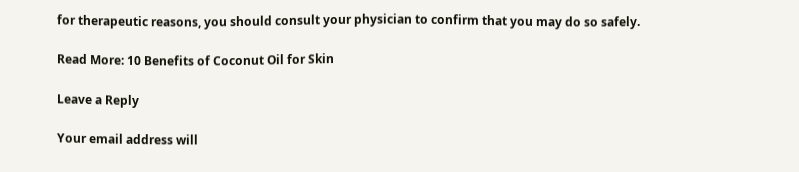for therapeutic reasons, you should consult your physician to confirm that you may do so safely.

Read More: 10 Benefits of Coconut Oil for Skin

Leave a Reply

Your email address will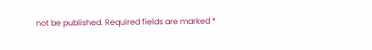not be published. Required fields are marked *